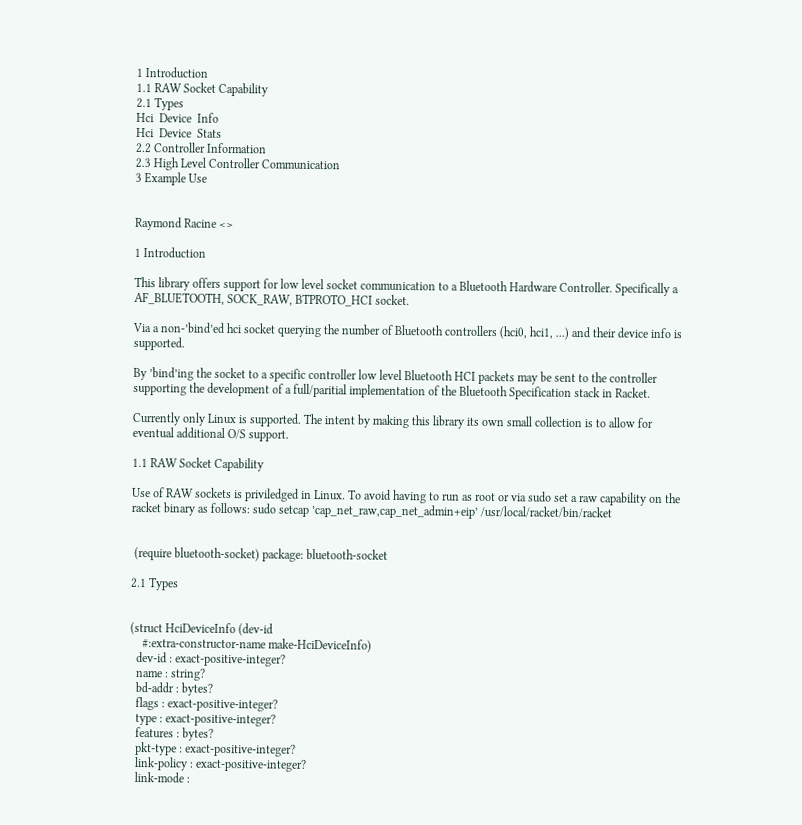1 Introduction
1.1 RAW Socket Capability
2.1 Types
Hci  Device  Info
Hci  Device  Stats
2.2 Controller Information
2.3 High Level Controller Communication
3 Example Use


Raymond Racine <>

1 Introduction

This library offers support for low level socket communication to a Bluetooth Hardware Controller. Specifically a AF_BLUETOOTH, SOCK_RAW, BTPROTO_HCI socket.

Via a non-’bind’ed hci socket querying the number of Bluetooth controllers (hci0, hci1, ...) and their device info is supported.

By ’bind’ing the socket to a specific controller low level Bluetooth HCI packets may be sent to the controller supporting the development of a full/paritial implementation of the Bluetooth Specification stack in Racket.

Currently only Linux is supported. The intent by making this library its own small collection is to allow for eventual additional O/S support.

1.1 RAW Socket Capability

Use of RAW sockets is priviledged in Linux. To avoid having to run as root or via sudo set a raw capability on the racket binary as follows: sudo setcap ’cap_net_raw,cap_net_admin+eip’ /usr/local/racket/bin/racket


 (require bluetooth-socket) package: bluetooth-socket

2.1 Types


(struct HciDeviceInfo (dev-id
    #:extra-constructor-name make-HciDeviceInfo)
  dev-id : exact-positive-integer?
  name : string?
  bd-addr : bytes?
  flags : exact-positive-integer?
  type : exact-positive-integer?
  features : bytes?
  pkt-type : exact-positive-integer?
  link-policy : exact-positive-integer?
  link-mode :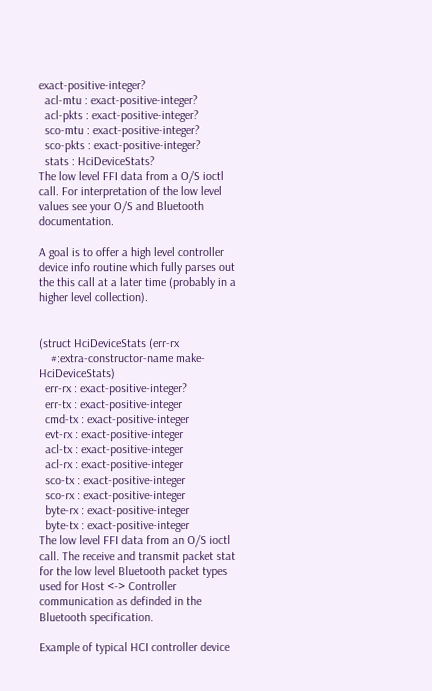exact-positive-integer?
  acl-mtu : exact-positive-integer?
  acl-pkts : exact-positive-integer?
  sco-mtu : exact-positive-integer?
  sco-pkts : exact-positive-integer?
  stats : HciDeviceStats?
The low level FFI data from a O/S ioctl call. For interpretation of the low level values see your O/S and Bluetooth documentation.

A goal is to offer a high level controller device info routine which fully parses out the this call at a later time (probably in a higher level collection).


(struct HciDeviceStats (err-rx
    #:extra-constructor-name make-HciDeviceStats)
  err-rx : exact-positive-integer?
  err-tx : exact-positive-integer
  cmd-tx : exact-positive-integer
  evt-rx : exact-positive-integer
  acl-tx : exact-positive-integer
  acl-rx : exact-positive-integer
  sco-tx : exact-positive-integer
  sco-rx : exact-positive-integer
  byte-rx : exact-positive-integer
  byte-tx : exact-positive-integer
The low level FFI data from an O/S ioctl call. The receive and transmit packet stat for the low level Bluetooth packet types used for Host <-> Controller communication as definded in the Bluetooth specification.

Example of typical HCI controller device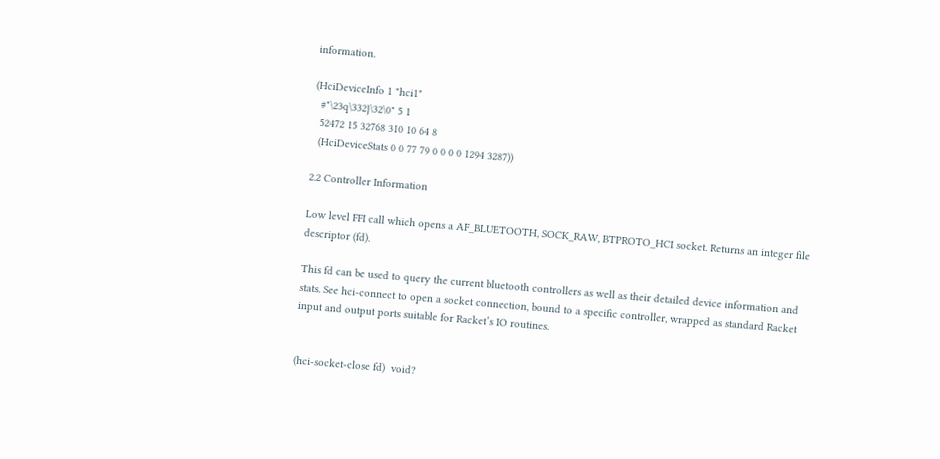information.

(HciDeviceInfo 1 "hci1"
  #"\23q\332}\32\0" 5 1
  52472 15 32768 310 10 64 8
  (HciDeviceStats 0 0 77 79 0 0 0 0 1294 3287))

2.2 Controller Information

Low level FFI call which opens a AF_BLUETOOTH, SOCK_RAW, BTPROTO_HCI socket. Returns an integer file descriptor (fd).

This fd can be used to query the current bluetooth controllers as well as their detailed device information and stats. See hci-connect to open a socket connection, bound to a specific controller, wrapped as standard Racket input and output ports suitable for Racket’s IO routines.


(hci-socket-close fd)  void?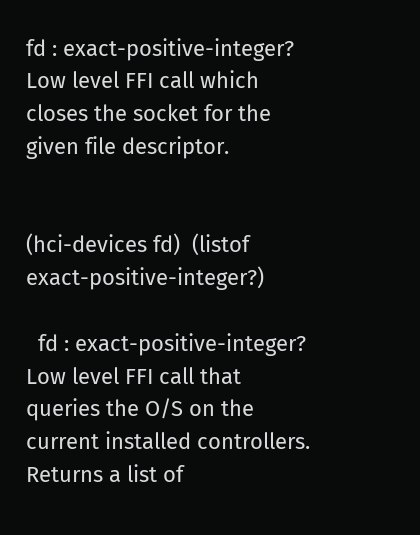fd : exact-positive-integer?
Low level FFI call which closes the socket for the given file descriptor.


(hci-devices fd)  (listof exact-positive-integer?)

  fd : exact-positive-integer?
Low level FFI call that queries the O/S on the current installed controllers. Returns a list of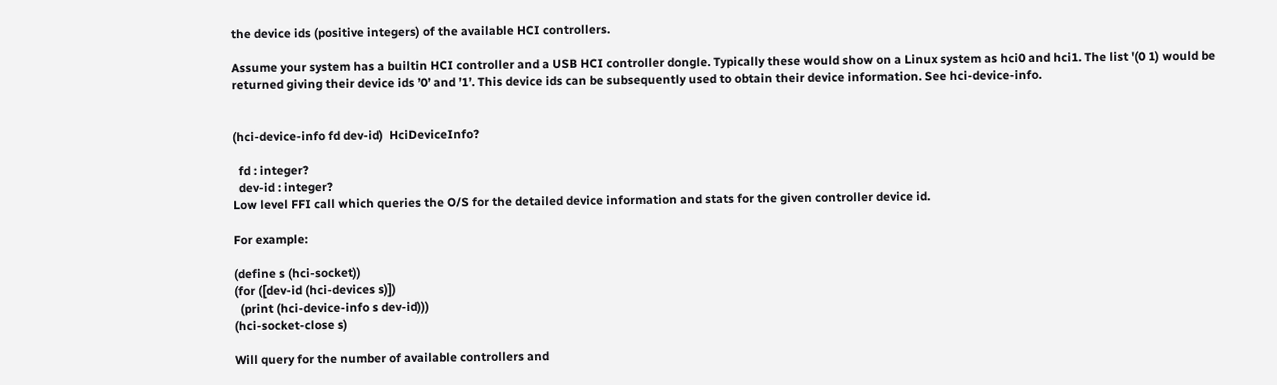the device ids (positive integers) of the available HCI controllers.

Assume your system has a builtin HCI controller and a USB HCI controller dongle. Typically these would show on a Linux system as hci0 and hci1. The list '(0 1) would be returned giving their device ids ’0’ and ’1’. This device ids can be subsequently used to obtain their device information. See hci-device-info.


(hci-device-info fd dev-id)  HciDeviceInfo?

  fd : integer?
  dev-id : integer?
Low level FFI call which queries the O/S for the detailed device information and stats for the given controller device id.

For example:

(define s (hci-socket))
(for ([dev-id (hci-devices s)])
  (print (hci-device-info s dev-id)))
(hci-socket-close s)

Will query for the number of available controllers and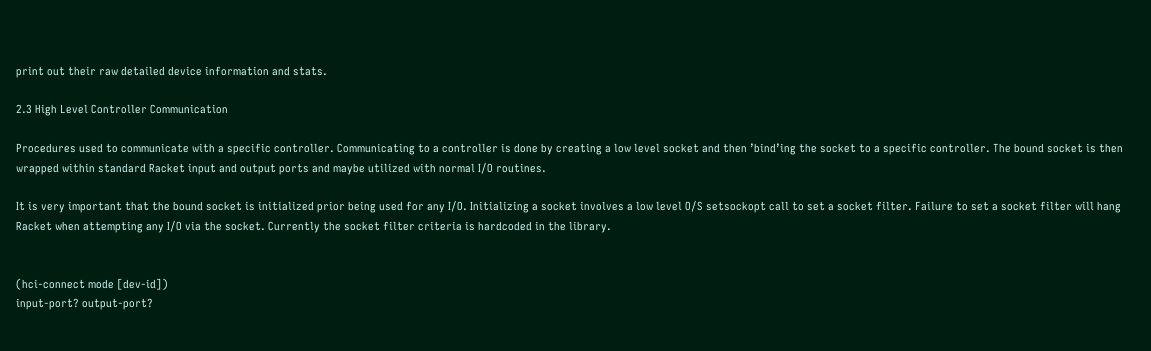print out their raw detailed device information and stats.

2.3 High Level Controller Communication

Procedures used to communicate with a specific controller. Communicating to a controller is done by creating a low level socket and then ’bind’ing the socket to a specific controller. The bound socket is then wrapped within standard Racket input and output ports and maybe utilized with normal I/O routines.

It is very important that the bound socket is initialized prior being used for any I/O. Initializing a socket involves a low level O/S setsockopt call to set a socket filter. Failure to set a socket filter will hang Racket when attempting any I/O via the socket. Currently the socket filter criteria is hardcoded in the library.


(hci-connect mode [dev-id])
input-port? output-port?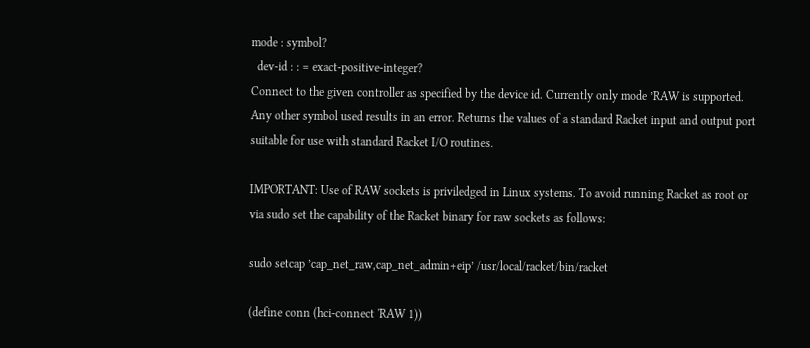mode : symbol?
  dev-id : : = exact-positive-integer?
Connect to the given controller as specified by the device id. Currently only mode ’RAW is supported. Any other symbol used results in an error. Returns the values of a standard Racket input and output port suitable for use with standard Racket I/O routines.

IMPORTANT: Use of RAW sockets is priviledged in Linux systems. To avoid running Racket as root or via sudo set the capability of the Racket binary for raw sockets as follows:

sudo setcap ’cap_net_raw,cap_net_admin+eip’ /usr/local/racket/bin/racket

(define conn (hci-connect 'RAW 1))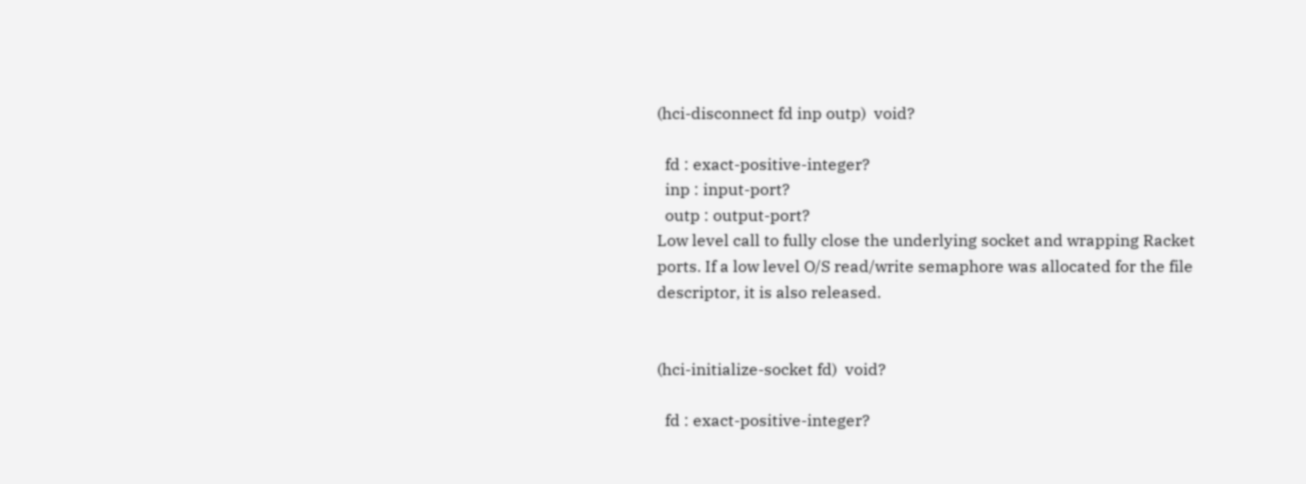(hci-disconnect fd inp outp)  void?

  fd : exact-positive-integer?
  inp : input-port?
  outp : output-port?
Low level call to fully close the underlying socket and wrapping Racket ports. If a low level O/S read/write semaphore was allocated for the file descriptor, it is also released.


(hci-initialize-socket fd)  void?

  fd : exact-positive-integer?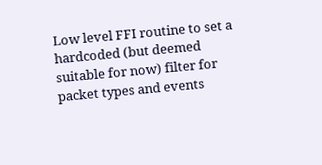Low level FFI routine to set a hardcoded (but deemed suitable for now) filter for packet types and events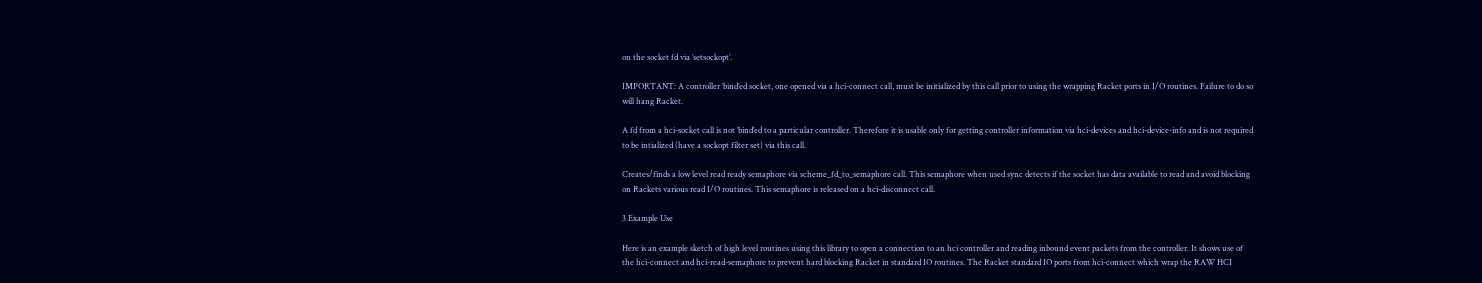on the socket fd via ’setsockopt’.

IMPORTANT: A controller ’bind’ed socket, one opened via a hci-connect call, must be initialized by this call prior to using the wrapping Racket ports in I/O routines. Failure to do so will hang Racket.

A fd from a hci-socket call is not ’bind’ed to a particular controller. Therefore it is usable only for getting controller information via hci-devices and hci-device-info and is not required to be intialized (have a sockopt filter set) via this call.

Creates/finds a low level read ready semaphore via scheme_fd_to_semaphore call. This semaphore when used sync detects if the socket has data available to read and avoid blocking on Rackets various read I/O routines. This semaphore is released on a hci-disconnect call.

3 Example Use

Here is an example sketch of high level routines using this library to open a connection to an hci controller and reading inbound event packets from the controller. It shows use of the hci-connect and hci-read-semaphore to prevent hard blocking Racket in standard IO routines. The Racket standard IO ports from hci-connect which wrap the RAW HCI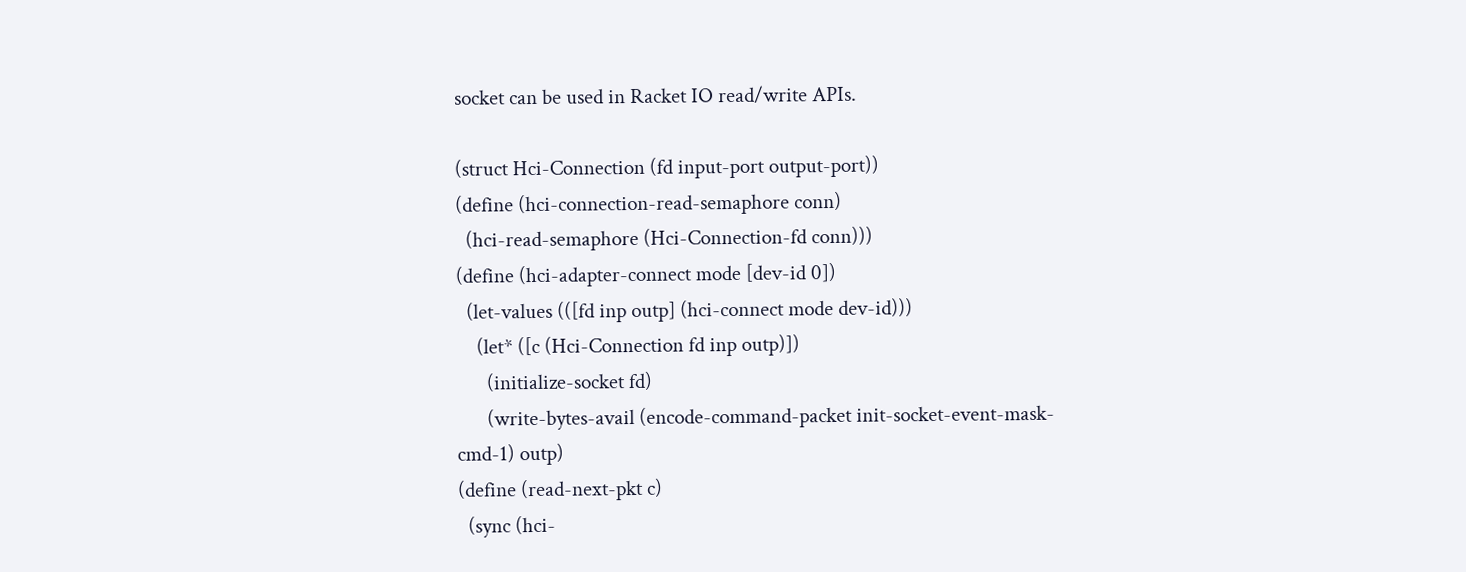socket can be used in Racket IO read/write APIs.

(struct Hci-Connection (fd input-port output-port))
(define (hci-connection-read-semaphore conn)
  (hci-read-semaphore (Hci-Connection-fd conn)))
(define (hci-adapter-connect mode [dev-id 0])
  (let-values (([fd inp outp] (hci-connect mode dev-id)))
    (let* ([c (Hci-Connection fd inp outp)])
      (initialize-socket fd)
      (write-bytes-avail (encode-command-packet init-socket-event-mask-cmd-1) outp)
(define (read-next-pkt c)
  (sync (hci-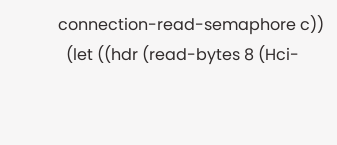connection-read-semaphore c))
  (let ((hdr (read-bytes 8 (Hci-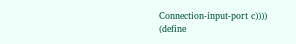Connection-input-port c))))
(define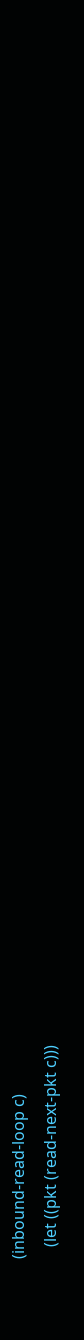(inbound-read-loop c)
   (let ((pkt (read-next-pkt c)))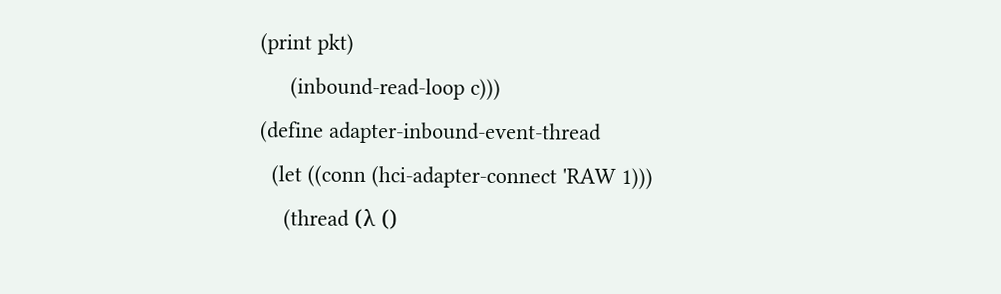(print pkt)
     (inbound-read-loop c)))
(define adapter-inbound-event-thread
  (let ((conn (hci-adapter-connect 'RAW 1)))
    (thread (λ ()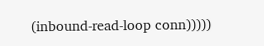(inbound-read-loop conn)))))